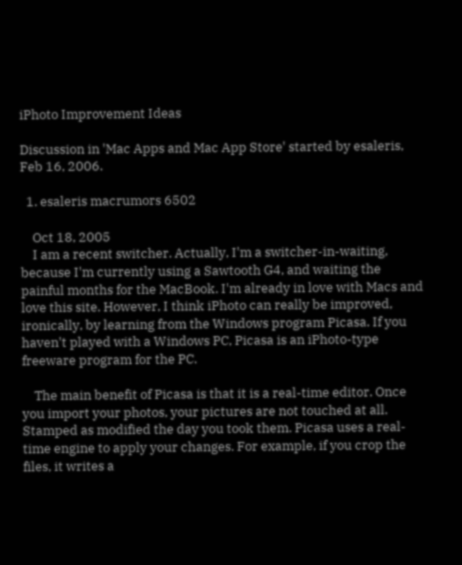iPhoto Improvement Ideas

Discussion in 'Mac Apps and Mac App Store' started by esaleris, Feb 16, 2006.

  1. esaleris macrumors 6502

    Oct 18, 2005
    I am a recent switcher. Actually, I'm a switcher-in-waiting, because I'm currently using a Sawtooth G4, and waiting the painful months for the MacBook. I'm already in love with Macs and love this site. However, I think iPhoto can really be improved, ironically, by learning from the Windows program Picasa. If you haven't played with a Windows PC, Picasa is an iPhoto-type freeware program for the PC.

    The main benefit of Picasa is that it is a real-time editor. Once you import your photos, your pictures are not touched at all. Stamped as modified the day you took them. Picasa uses a real-time engine to apply your changes. For example, if you crop the files, it writes a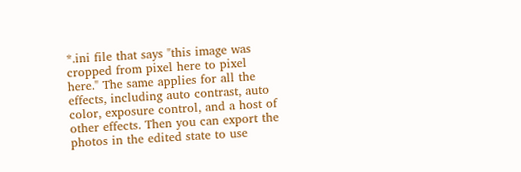*.ini file that says "this image was cropped from pixel here to pixel here." The same applies for all the effects, including auto contrast, auto color, exposure control, and a host of other effects. Then you can export the photos in the edited state to use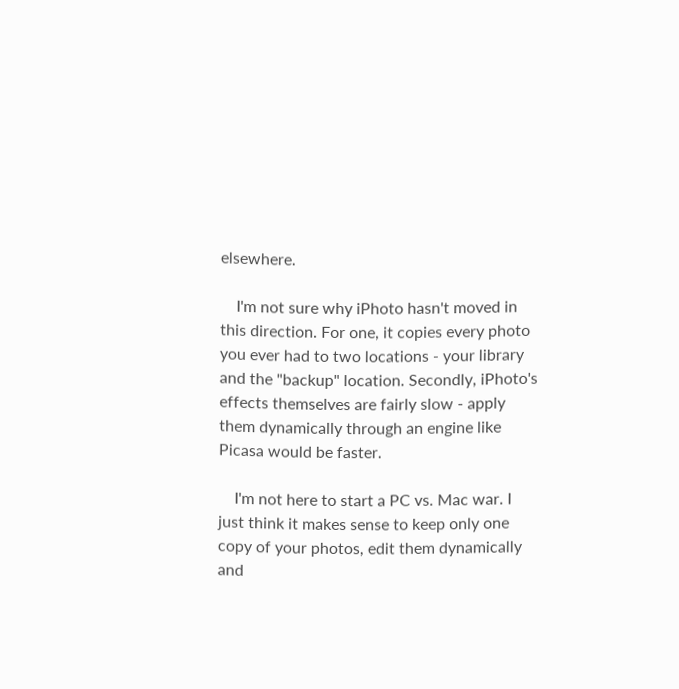elsewhere.

    I'm not sure why iPhoto hasn't moved in this direction. For one, it copies every photo you ever had to two locations - your library and the "backup" location. Secondly, iPhoto's effects themselves are fairly slow - apply them dynamically through an engine like Picasa would be faster.

    I'm not here to start a PC vs. Mac war. I just think it makes sense to keep only one copy of your photos, edit them dynamically and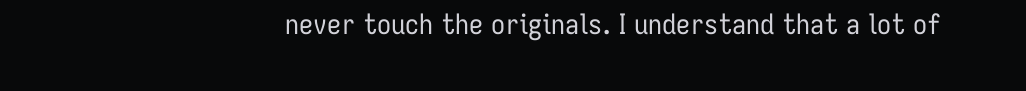never touch the originals. I understand that a lot of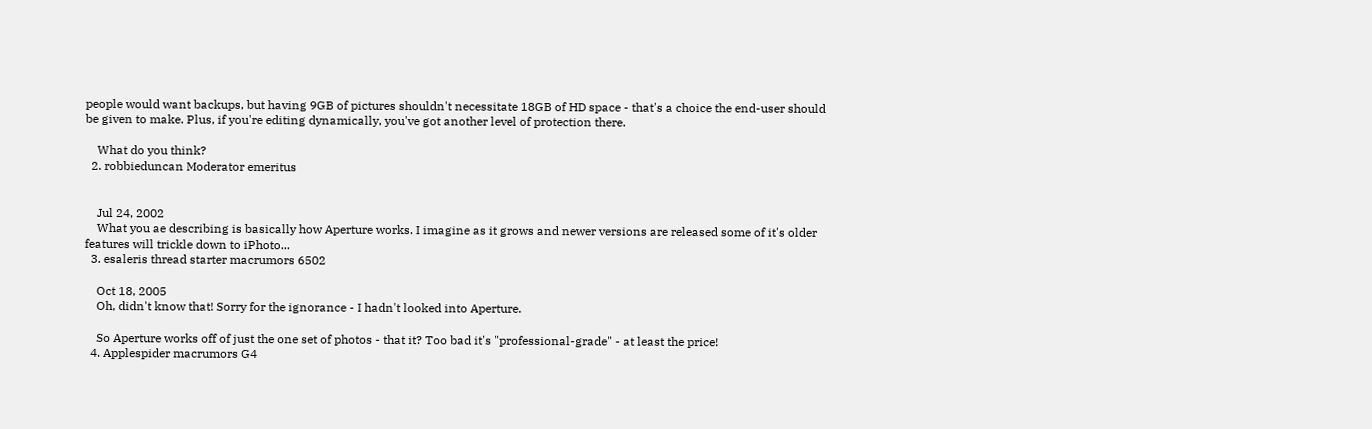people would want backups, but having 9GB of pictures shouldn't necessitate 18GB of HD space - that's a choice the end-user should be given to make. Plus, if you're editing dynamically, you've got another level of protection there.

    What do you think?
  2. robbieduncan Moderator emeritus


    Jul 24, 2002
    What you ae describing is basically how Aperture works. I imagine as it grows and newer versions are released some of it's older features will trickle down to iPhoto...
  3. esaleris thread starter macrumors 6502

    Oct 18, 2005
    Oh, didn't know that! Sorry for the ignorance - I hadn't looked into Aperture.

    So Aperture works off of just the one set of photos - that it? Too bad it's "professional-grade" - at least the price!
  4. Applespider macrumors G4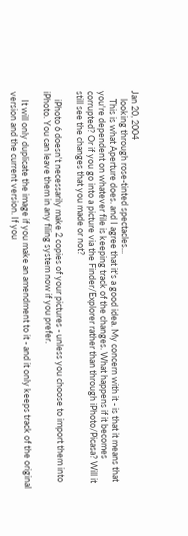Jan 20, 2004
    looking through rose-tinted spectacles...
    This is what Aperture does. and I agree that it's a good idea. My concern with it - is that it means that you're dependent on whatever file is keeping track of the changes. What happens if it becomes corrupted? Or if you go into a picture via the Finder/Explorer rather than through iPhoto/Picasa? Will it still see the changes that you made or not?

    iPhoto 6 doesn't necessarily make 2 copies of your pictures - unless you choose to import them into iPhoto. You can leave them in any filing system now if you prefer.

    It will only duplicate the image if you make an amendment to it - and it only keeps track of the original version and the current version. If you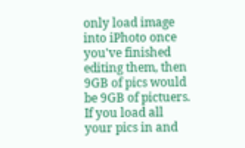only load image into iPhoto once you've finished editing them, then 9GB of pics would be 9GB of pictuers. If you load all your pics in and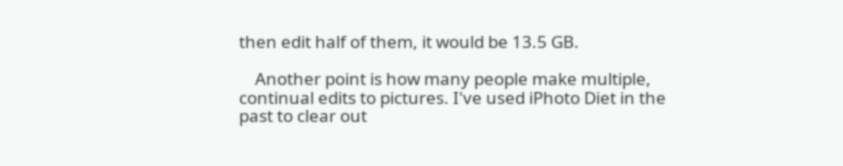then edit half of them, it would be 13.5 GB.

    Another point is how many people make multiple, continual edits to pictures. I've used iPhoto Diet in the past to clear out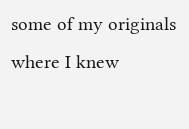some of my originals where I knew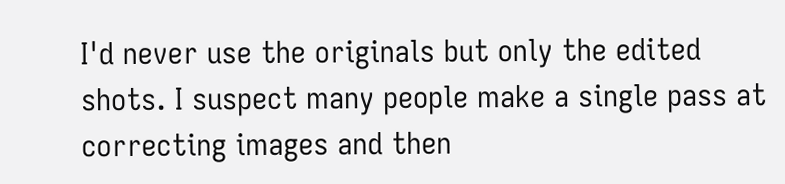I'd never use the originals but only the edited shots. I suspect many people make a single pass at correcting images and then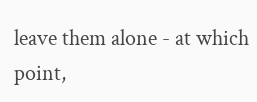leave them alone - at which point,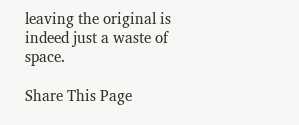leaving the original is indeed just a waste of space.

Share This Page